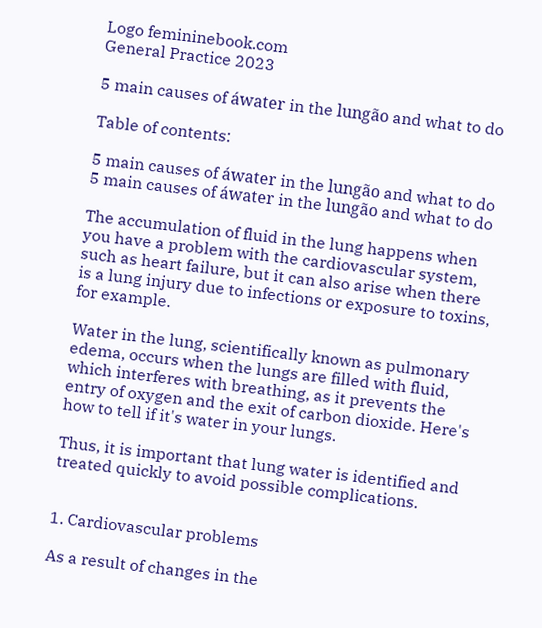Logo femininebook.com
General Practice 2023

5 main causes of áwater in the lungão and what to do

Table of contents:

5 main causes of áwater in the lungão and what to do
5 main causes of áwater in the lungão and what to do

The accumulation of fluid in the lung happens when you have a problem with the cardiovascular system, such as heart failure, but it can also arise when there is a lung injury due to infections or exposure to toxins, for example.

Water in the lung, scientifically known as pulmonary edema, occurs when the lungs are filled with fluid, which interferes with breathing, as it prevents the entry of oxygen and the exit of carbon dioxide. Here's how to tell if it's water in your lungs.

Thus, it is important that lung water is identified and treated quickly to avoid possible complications.


1. Cardiovascular problems

As a result of changes in the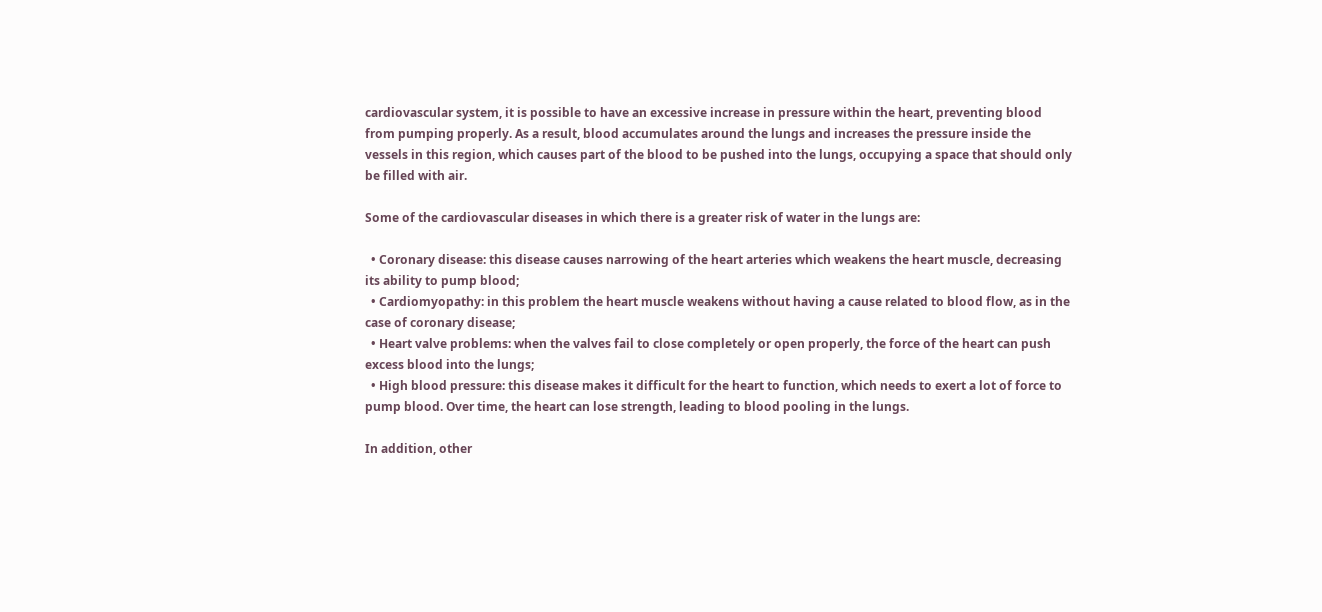cardiovascular system, it is possible to have an excessive increase in pressure within the heart, preventing blood from pumping properly. As a result, blood accumulates around the lungs and increases the pressure inside the vessels in this region, which causes part of the blood to be pushed into the lungs, occupying a space that should only be filled with air.

Some of the cardiovascular diseases in which there is a greater risk of water in the lungs are:

  • Coronary disease: this disease causes narrowing of the heart arteries which weakens the heart muscle, decreasing its ability to pump blood;
  • Cardiomyopathy: in this problem the heart muscle weakens without having a cause related to blood flow, as in the case of coronary disease;
  • Heart valve problems: when the valves fail to close completely or open properly, the force of the heart can push excess blood into the lungs;
  • High blood pressure: this disease makes it difficult for the heart to function, which needs to exert a lot of force to pump blood. Over time, the heart can lose strength, leading to blood pooling in the lungs.

In addition, other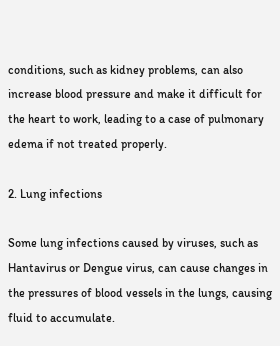conditions, such as kidney problems, can also increase blood pressure and make it difficult for the heart to work, leading to a case of pulmonary edema if not treated properly.

2. Lung infections

Some lung infections caused by viruses, such as Hantavirus or Dengue virus, can cause changes in the pressures of blood vessels in the lungs, causing fluid to accumulate.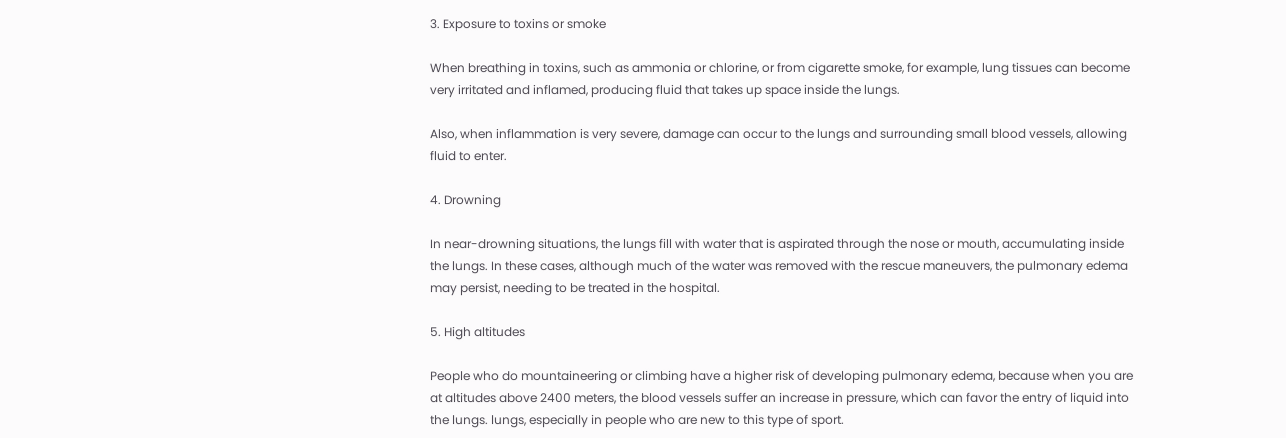3. Exposure to toxins or smoke

When breathing in toxins, such as ammonia or chlorine, or from cigarette smoke, for example, lung tissues can become very irritated and inflamed, producing fluid that takes up space inside the lungs.

Also, when inflammation is very severe, damage can occur to the lungs and surrounding small blood vessels, allowing fluid to enter.

4. Drowning

In near-drowning situations, the lungs fill with water that is aspirated through the nose or mouth, accumulating inside the lungs. In these cases, although much of the water was removed with the rescue maneuvers, the pulmonary edema may persist, needing to be treated in the hospital.

5. High altitudes

People who do mountaineering or climbing have a higher risk of developing pulmonary edema, because when you are at altitudes above 2400 meters, the blood vessels suffer an increase in pressure, which can favor the entry of liquid into the lungs. lungs, especially in people who are new to this type of sport.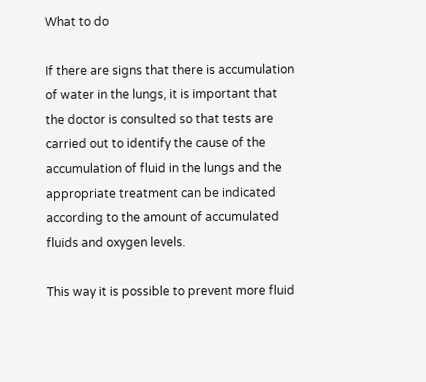What to do

If there are signs that there is accumulation of water in the lungs, it is important that the doctor is consulted so that tests are carried out to identify the cause of the accumulation of fluid in the lungs and the appropriate treatment can be indicated according to the amount of accumulated fluids and oxygen levels.

This way it is possible to prevent more fluid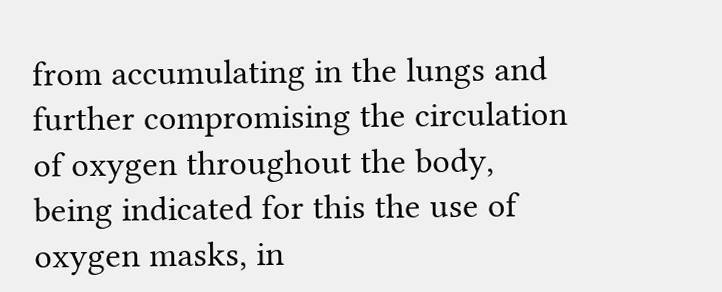from accumulating in the lungs and further compromising the circulation of oxygen throughout the body, being indicated for this the use of oxygen masks, in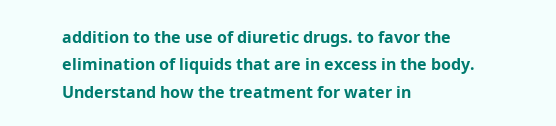addition to the use of diuretic drugs. to favor the elimination of liquids that are in excess in the body. Understand how the treatment for water in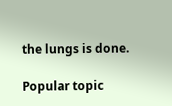the lungs is done.

Popular topic